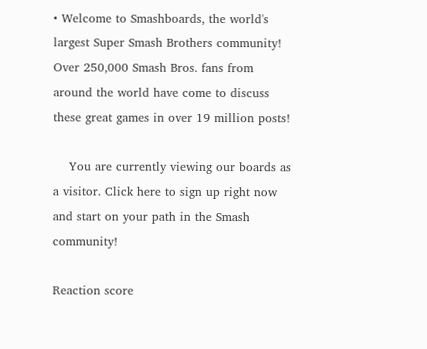• Welcome to Smashboards, the world's largest Super Smash Brothers community! Over 250,000 Smash Bros. fans from around the world have come to discuss these great games in over 19 million posts!

    You are currently viewing our boards as a visitor. Click here to sign up right now and start on your path in the Smash community!

Reaction score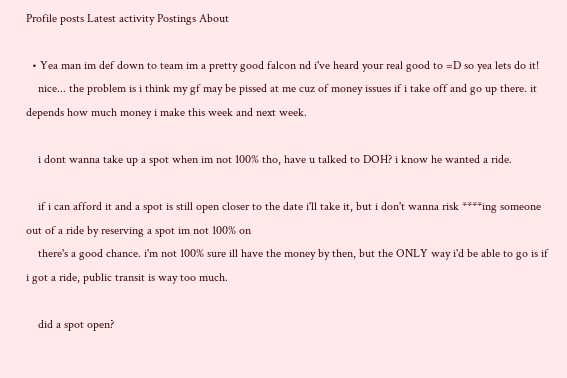Profile posts Latest activity Postings About

  • Yea man im def down to team im a pretty good falcon nd i've heard your real good to =D so yea lets do it!
    nice... the problem is i think my gf may be pissed at me cuz of money issues if i take off and go up there. it depends how much money i make this week and next week.

    i dont wanna take up a spot when im not 100% tho, have u talked to DOH? i know he wanted a ride.

    if i can afford it and a spot is still open closer to the date i'll take it, but i don't wanna risk ****ing someone out of a ride by reserving a spot im not 100% on
    there's a good chance. i'm not 100% sure ill have the money by then, but the ONLY way i'd be able to go is if i got a ride, public transit is way too much.

    did a spot open?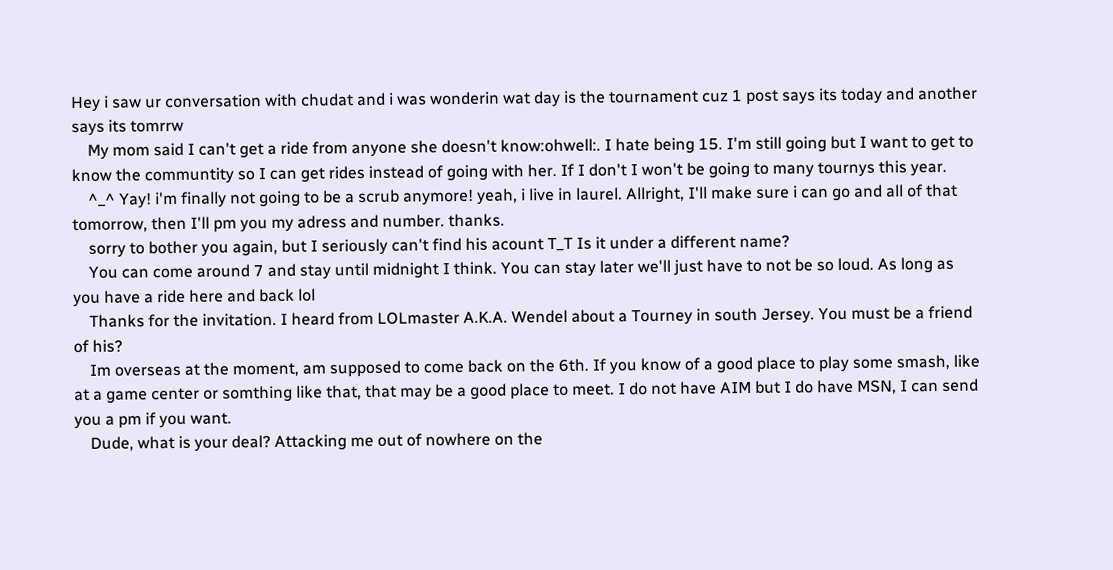Hey i saw ur conversation with chudat and i was wonderin wat day is the tournament cuz 1 post says its today and another says its tomrrw
    My mom said I can't get a ride from anyone she doesn't know:ohwell:. I hate being 15. I'm still going but I want to get to know the communtity so I can get rides instead of going with her. If I don't I won't be going to many tournys this year.
    ^_^ Yay! i'm finally not going to be a scrub anymore! yeah, i live in laurel. Allright, I'll make sure i can go and all of that tomorrow, then I'll pm you my adress and number. thanks.
    sorry to bother you again, but I seriously can't find his acount T_T Is it under a different name?
    You can come around 7 and stay until midnight I think. You can stay later we'll just have to not be so loud. As long as you have a ride here and back lol
    Thanks for the invitation. I heard from LOLmaster A.K.A. Wendel about a Tourney in south Jersey. You must be a friend of his?
    Im overseas at the moment, am supposed to come back on the 6th. If you know of a good place to play some smash, like at a game center or somthing like that, that may be a good place to meet. I do not have AIM but I do have MSN, I can send you a pm if you want.
    Dude, what is your deal? Attacking me out of nowhere on the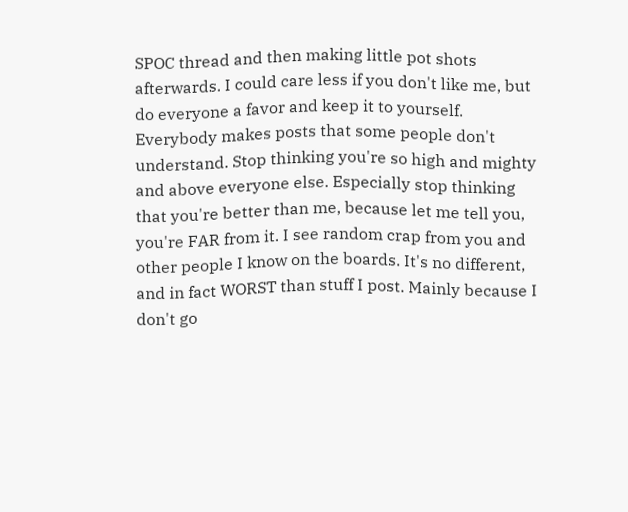SPOC thread and then making little pot shots afterwards. I could care less if you don't like me, but do everyone a favor and keep it to yourself. Everybody makes posts that some people don't understand. Stop thinking you're so high and mighty and above everyone else. Especially stop thinking that you're better than me, because let me tell you, you're FAR from it. I see random crap from you and other people I know on the boards. It's no different, and in fact WORST than stuff I post. Mainly because I don't go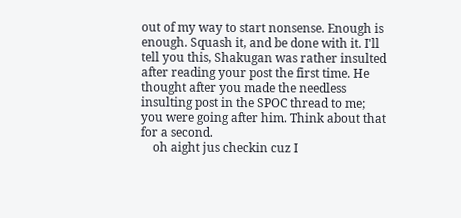out of my way to start nonsense. Enough is enough. Squash it, and be done with it. I'll tell you this, Shakugan was rather insulted after reading your post the first time. He thought after you made the needless insulting post in the SPOC thread to me; you were going after him. Think about that for a second.
    oh aight jus checkin cuz I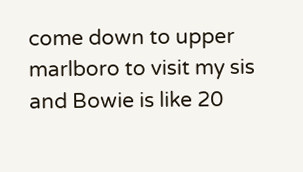come down to upper marlboro to visit my sis and Bowie is like 20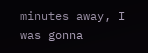minutes away, I was gonna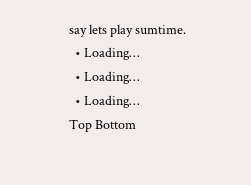say lets play sumtime.
  • Loading…
  • Loading…
  • Loading…
Top Bottom